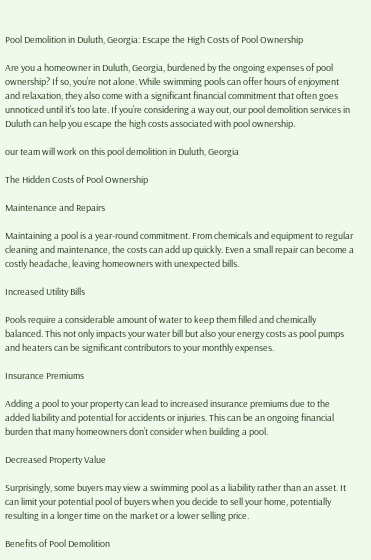Pool Demolition in Duluth, Georgia: Escape the High Costs of Pool Ownership

Are you a homeowner in Duluth, Georgia, burdened by the ongoing expenses of pool ownership? If so, you’re not alone. While swimming pools can offer hours of enjoyment and relaxation, they also come with a significant financial commitment that often goes unnoticed until it’s too late. If you’re considering a way out, our pool demolition services in Duluth can help you escape the high costs associated with pool ownership.

our team will work on this pool demolition in Duluth, Georgia

The Hidden Costs of Pool Ownership

Maintenance and Repairs

Maintaining a pool is a year-round commitment. From chemicals and equipment to regular cleaning and maintenance, the costs can add up quickly. Even a small repair can become a costly headache, leaving homeowners with unexpected bills.

Increased Utility Bills

Pools require a considerable amount of water to keep them filled and chemically balanced. This not only impacts your water bill but also your energy costs as pool pumps and heaters can be significant contributors to your monthly expenses.

Insurance Premiums

Adding a pool to your property can lead to increased insurance premiums due to the added liability and potential for accidents or injuries. This can be an ongoing financial burden that many homeowners don’t consider when building a pool.

Decreased Property Value

Surprisingly, some buyers may view a swimming pool as a liability rather than an asset. It can limit your potential pool of buyers when you decide to sell your home, potentially resulting in a longer time on the market or a lower selling price.

Benefits of Pool Demolition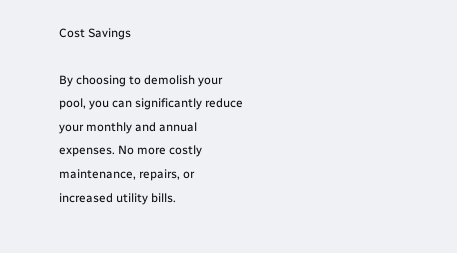Cost Savings

By choosing to demolish your pool, you can significantly reduce your monthly and annual expenses. No more costly maintenance, repairs, or increased utility bills.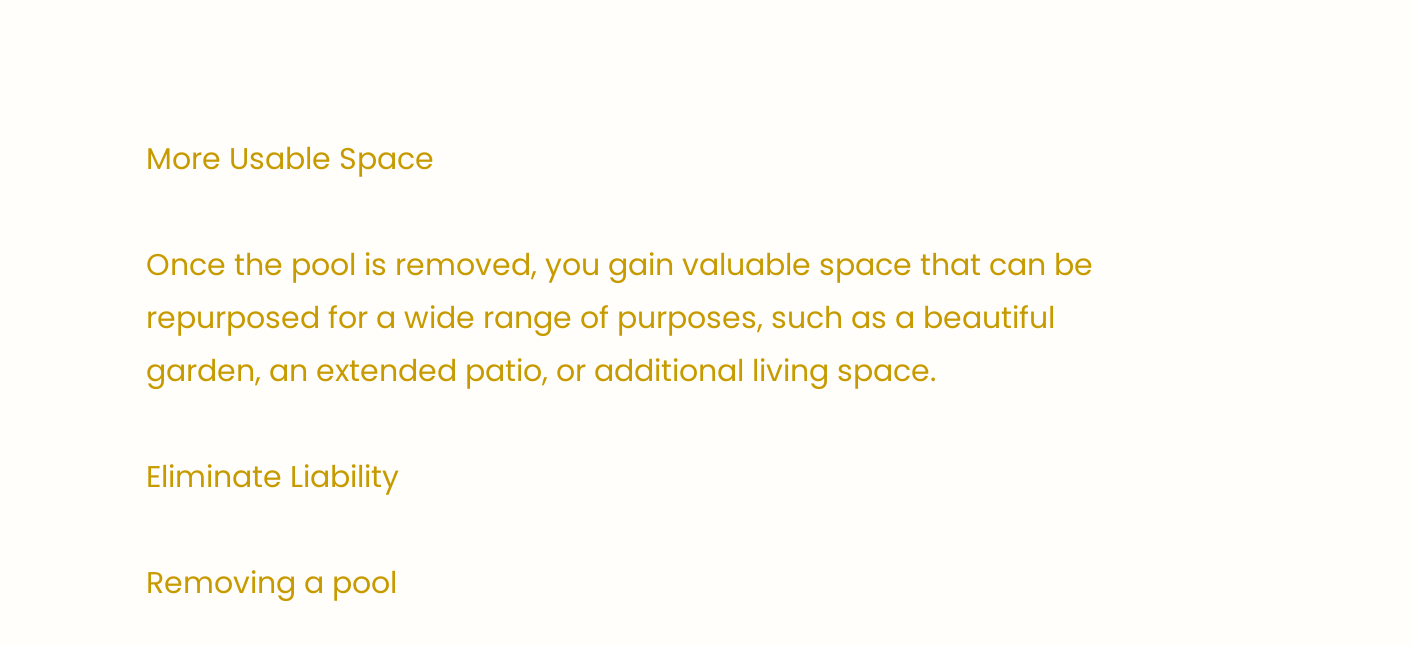More Usable Space

Once the pool is removed, you gain valuable space that can be repurposed for a wide range of purposes, such as a beautiful garden, an extended patio, or additional living space.

Eliminate Liability

Removing a pool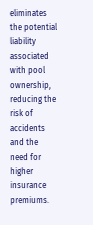eliminates the potential liability associated with pool ownership, reducing the risk of accidents and the need for higher insurance premiums.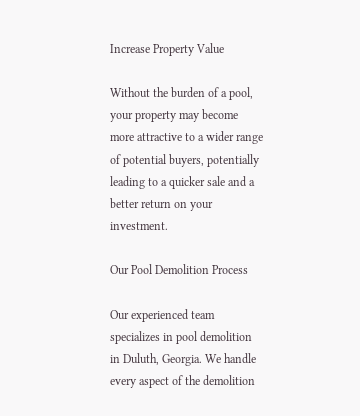Increase Property Value

Without the burden of a pool, your property may become more attractive to a wider range of potential buyers, potentially leading to a quicker sale and a better return on your investment.

Our Pool Demolition Process

Our experienced team specializes in pool demolition in Duluth, Georgia. We handle every aspect of the demolition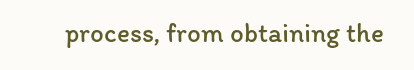process, from obtaining the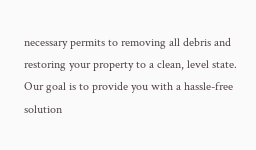necessary permits to removing all debris and restoring your property to a clean, level state. Our goal is to provide you with a hassle-free solution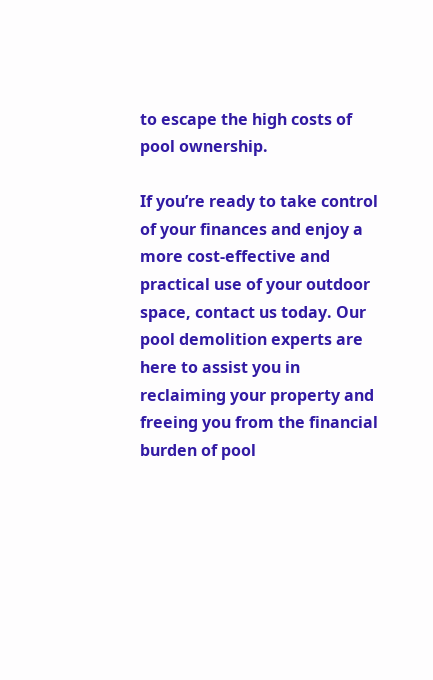to escape the high costs of pool ownership.

If you’re ready to take control of your finances and enjoy a more cost-effective and practical use of your outdoor space, contact us today. Our pool demolition experts are here to assist you in reclaiming your property and freeing you from the financial burden of pool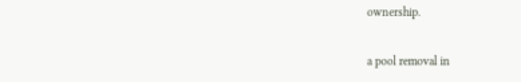ownership.

a pool removal in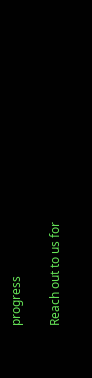progress

Reach out to us for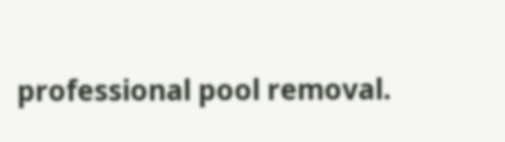professional pool removal.